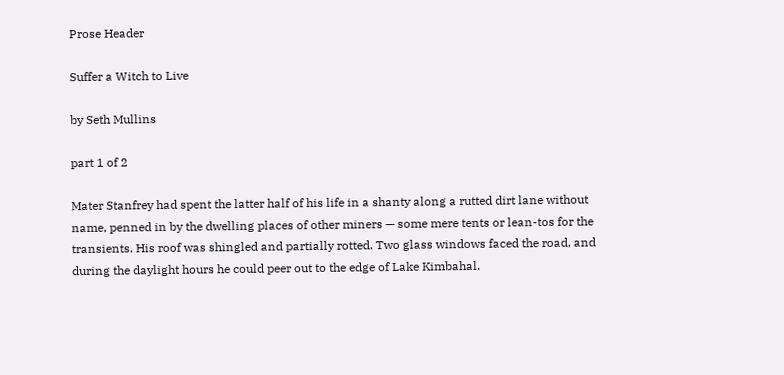Prose Header

Suffer a Witch to Live

by Seth Mullins

part 1 of 2

Mater Stanfrey had spent the latter half of his life in a shanty along a rutted dirt lane without name, penned in by the dwelling places of other miners — some mere tents or lean-tos for the transients. His roof was shingled and partially rotted. Two glass windows faced the road, and during the daylight hours he could peer out to the edge of Lake Kimbahal.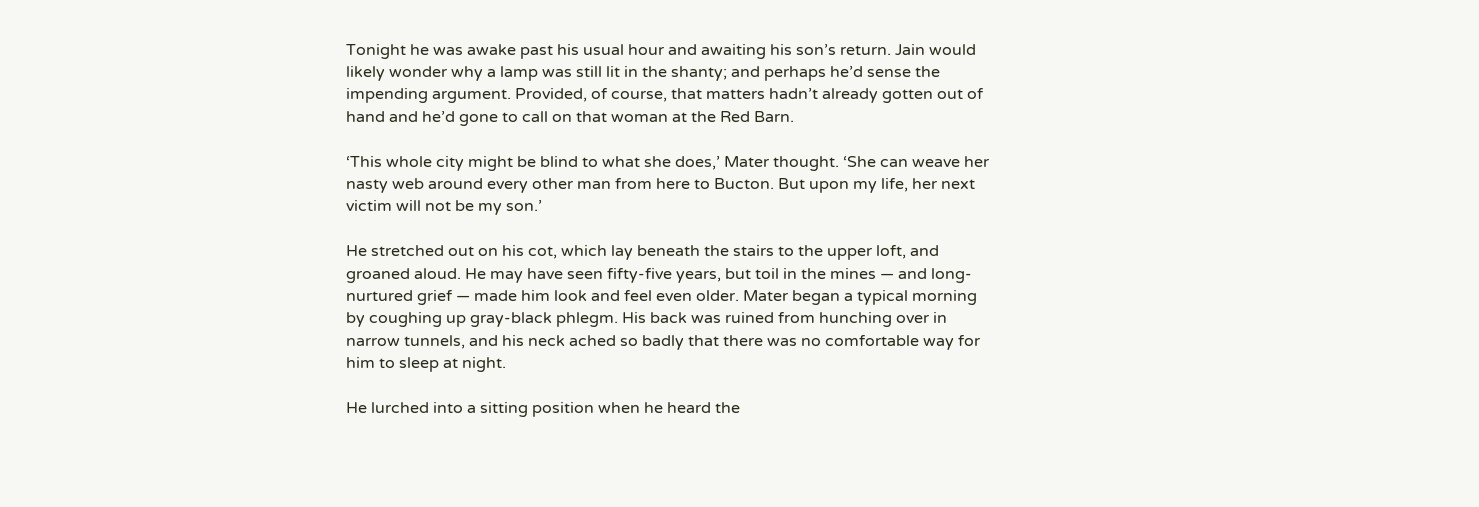Tonight he was awake past his usual hour and awaiting his son’s return. Jain would likely wonder why a lamp was still lit in the shanty; and perhaps he’d sense the impending argument. Provided, of course, that matters hadn’t already gotten out of hand and he’d gone to call on that woman at the Red Barn.

‘This whole city might be blind to what she does,’ Mater thought. ‘She can weave her nasty web around every other man from here to Bucton. But upon my life, her next victim will not be my son.’

He stretched out on his cot, which lay beneath the stairs to the upper loft, and groaned aloud. He may have seen fifty-five years, but toil in the mines — and long-nurtured grief — made him look and feel even older. Mater began a typical morning by coughing up gray-black phlegm. His back was ruined from hunching over in narrow tunnels, and his neck ached so badly that there was no comfortable way for him to sleep at night.

He lurched into a sitting position when he heard the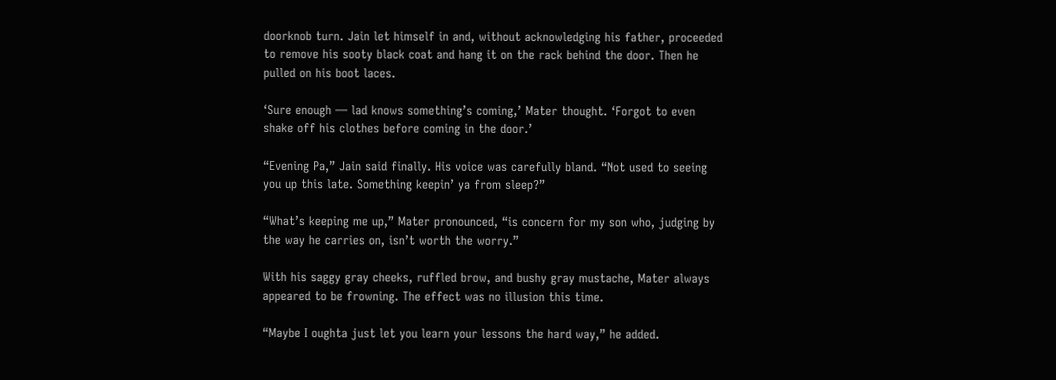doorknob turn. Jain let himself in and, without acknowledging his father, proceeded to remove his sooty black coat and hang it on the rack behind the door. Then he pulled on his boot laces.

‘Sure enough — lad knows something’s coming,’ Mater thought. ‘Forgot to even shake off his clothes before coming in the door.’

“Evening Pa,” Jain said finally. His voice was carefully bland. “Not used to seeing you up this late. Something keepin’ ya from sleep?”

“What’s keeping me up,” Mater pronounced, “is concern for my son who, judging by the way he carries on, isn’t worth the worry.”

With his saggy gray cheeks, ruffled brow, and bushy gray mustache, Mater always appeared to be frowning. The effect was no illusion this time.

“Maybe I oughta just let you learn your lessons the hard way,” he added.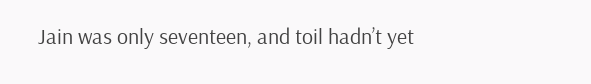Jain was only seventeen, and toil hadn’t yet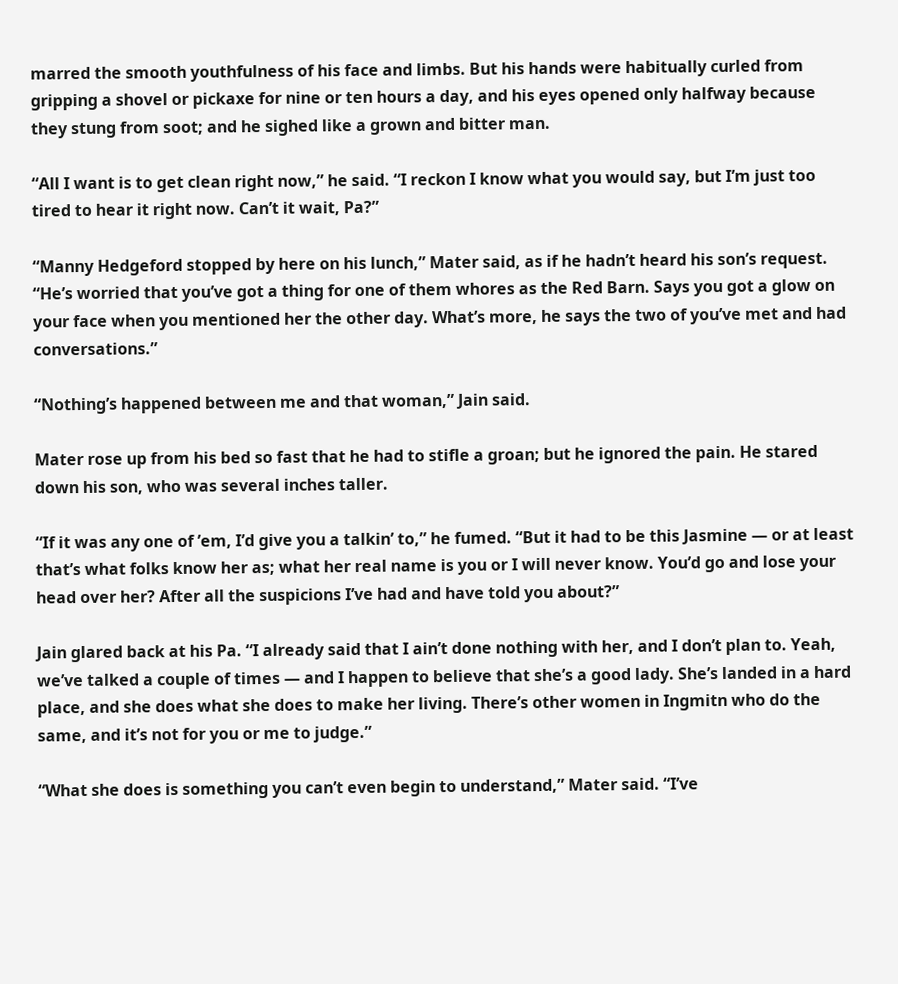marred the smooth youthfulness of his face and limbs. But his hands were habitually curled from gripping a shovel or pickaxe for nine or ten hours a day, and his eyes opened only halfway because they stung from soot; and he sighed like a grown and bitter man.

“All I want is to get clean right now,” he said. “I reckon I know what you would say, but I’m just too tired to hear it right now. Can’t it wait, Pa?”

“Manny Hedgeford stopped by here on his lunch,” Mater said, as if he hadn’t heard his son’s request. “He’s worried that you’ve got a thing for one of them whores as the Red Barn. Says you got a glow on your face when you mentioned her the other day. What’s more, he says the two of you’ve met and had conversations.”

“Nothing’s happened between me and that woman,” Jain said.

Mater rose up from his bed so fast that he had to stifle a groan; but he ignored the pain. He stared down his son, who was several inches taller.

“If it was any one of ’em, I’d give you a talkin’ to,” he fumed. “But it had to be this Jasmine — or at least that’s what folks know her as; what her real name is you or I will never know. You’d go and lose your head over her? After all the suspicions I’ve had and have told you about?”

Jain glared back at his Pa. “I already said that I ain’t done nothing with her, and I don’t plan to. Yeah, we’ve talked a couple of times — and I happen to believe that she’s a good lady. She’s landed in a hard place, and she does what she does to make her living. There’s other women in Ingmitn who do the same, and it’s not for you or me to judge.”

“What she does is something you can’t even begin to understand,” Mater said. “I’ve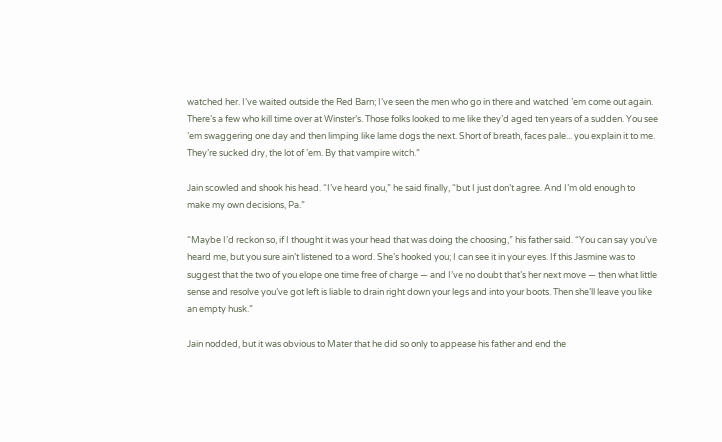watched her. I’ve waited outside the Red Barn; I’ve seen the men who go in there and watched ’em come out again. There’s a few who kill time over at Winster’s. Those folks looked to me like they’d aged ten years of a sudden. You see ’em swaggering one day and then limping like lame dogs the next. Short of breath, faces pale... you explain it to me. They’re sucked dry, the lot of ’em. By that vampire witch.”

Jain scowled and shook his head. “I’ve heard you,” he said finally, “but I just don’t agree. And I’m old enough to make my own decisions, Pa.”

“Maybe I’d reckon so, if I thought it was your head that was doing the choosing,” his father said. “You can say you’ve heard me, but you sure ain’t listened to a word. She’s hooked you; I can see it in your eyes. If this Jasmine was to suggest that the two of you elope one time free of charge — and I’ve no doubt that’s her next move — then what little sense and resolve you’ve got left is liable to drain right down your legs and into your boots. Then she’ll leave you like an empty husk.”

Jain nodded, but it was obvious to Mater that he did so only to appease his father and end the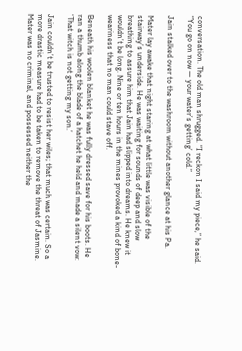conversation. The old man shrugged. “I reckon I said my piece,” he said. “You go on now — your water’s getting’ cold.”

Jain stalked over to the washroom without another glance at his Pa.

Mater lay awake that night staring at what little was visible of the stairway’s underside. He was waiting for sounds of deep and slow breathing to assure him that Jain had slipped into dreams. He knew it wouldn’t be long. Nine or ten hours in the mines provoked a kind of bone-weariness that no man could stave off.

Beneath his woolen blanket he was fully dressed save for his boots. He ran a thumb along the blade of a hatchet he held and made a silent vow: ‘That witch is not getting my son.’

Jain couldn’t be trusted to resist her wiles; that much was certain. So a more drastic measure had to be taken to remove the threat of Jasmine. Mater was no criminal, and possessed neither the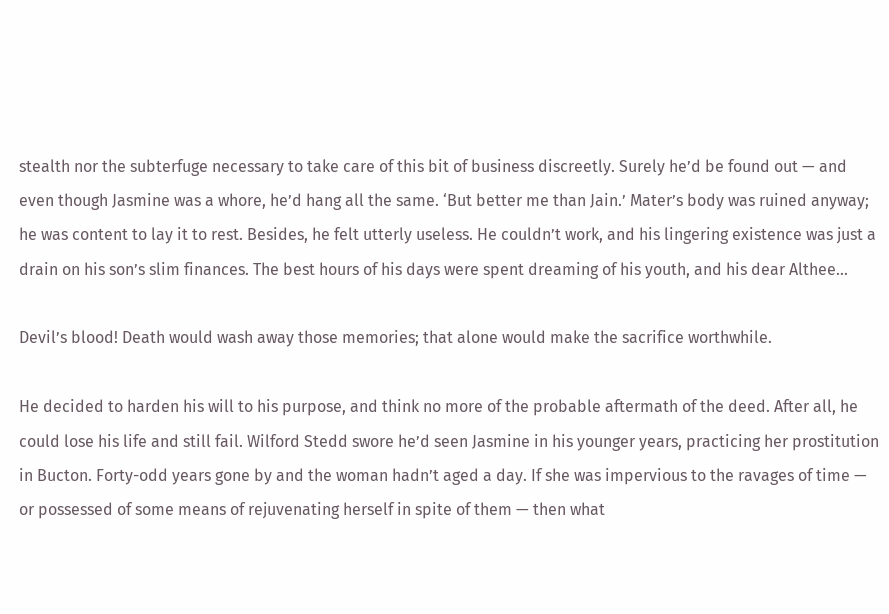stealth nor the subterfuge necessary to take care of this bit of business discreetly. Surely he’d be found out — and even though Jasmine was a whore, he’d hang all the same. ‘But better me than Jain.’ Mater’s body was ruined anyway; he was content to lay it to rest. Besides, he felt utterly useless. He couldn’t work, and his lingering existence was just a drain on his son’s slim finances. The best hours of his days were spent dreaming of his youth, and his dear Althee...

Devil’s blood! Death would wash away those memories; that alone would make the sacrifice worthwhile.

He decided to harden his will to his purpose, and think no more of the probable aftermath of the deed. After all, he could lose his life and still fail. Wilford Stedd swore he’d seen Jasmine in his younger years, practicing her prostitution in Bucton. Forty-odd years gone by and the woman hadn’t aged a day. If she was impervious to the ravages of time — or possessed of some means of rejuvenating herself in spite of them — then what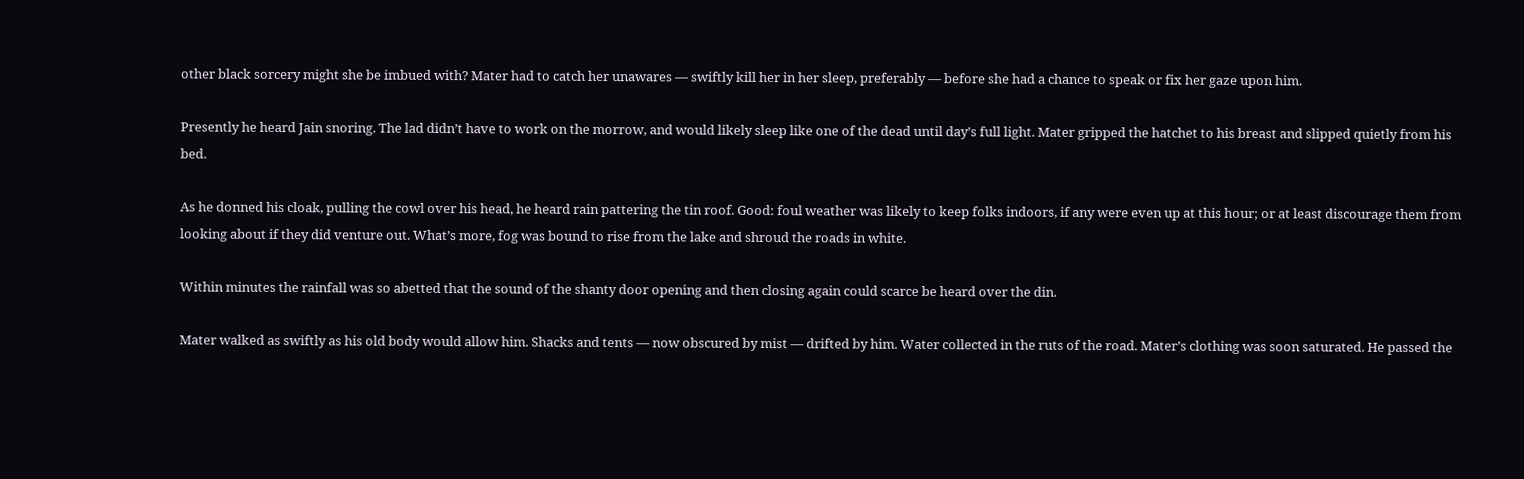other black sorcery might she be imbued with? Mater had to catch her unawares — swiftly kill her in her sleep, preferably — before she had a chance to speak or fix her gaze upon him.

Presently he heard Jain snoring. The lad didn’t have to work on the morrow, and would likely sleep like one of the dead until day’s full light. Mater gripped the hatchet to his breast and slipped quietly from his bed.

As he donned his cloak, pulling the cowl over his head, he heard rain pattering the tin roof. Good: foul weather was likely to keep folks indoors, if any were even up at this hour; or at least discourage them from looking about if they did venture out. What’s more, fog was bound to rise from the lake and shroud the roads in white.

Within minutes the rainfall was so abetted that the sound of the shanty door opening and then closing again could scarce be heard over the din.

Mater walked as swiftly as his old body would allow him. Shacks and tents — now obscured by mist — drifted by him. Water collected in the ruts of the road. Mater’s clothing was soon saturated. He passed the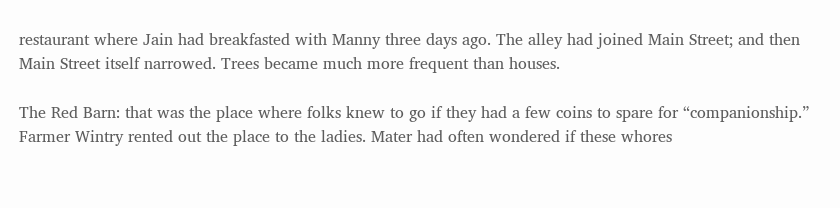restaurant where Jain had breakfasted with Manny three days ago. The alley had joined Main Street; and then Main Street itself narrowed. Trees became much more frequent than houses.

The Red Barn: that was the place where folks knew to go if they had a few coins to spare for “companionship.” Farmer Wintry rented out the place to the ladies. Mater had often wondered if these whores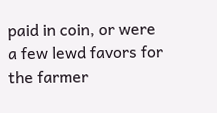paid in coin, or were a few lewd favors for the farmer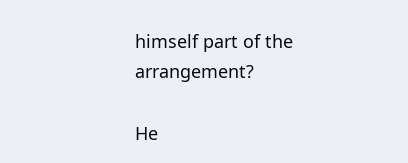himself part of the arrangement?

He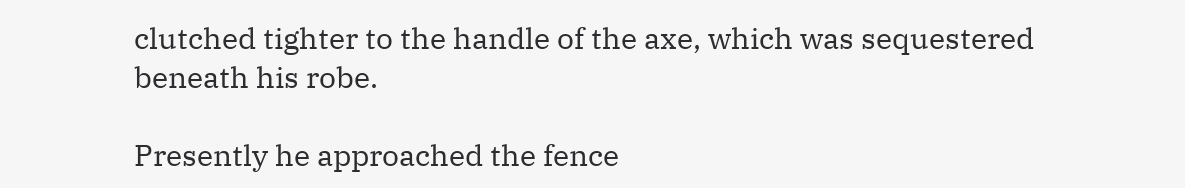clutched tighter to the handle of the axe, which was sequestered beneath his robe.

Presently he approached the fence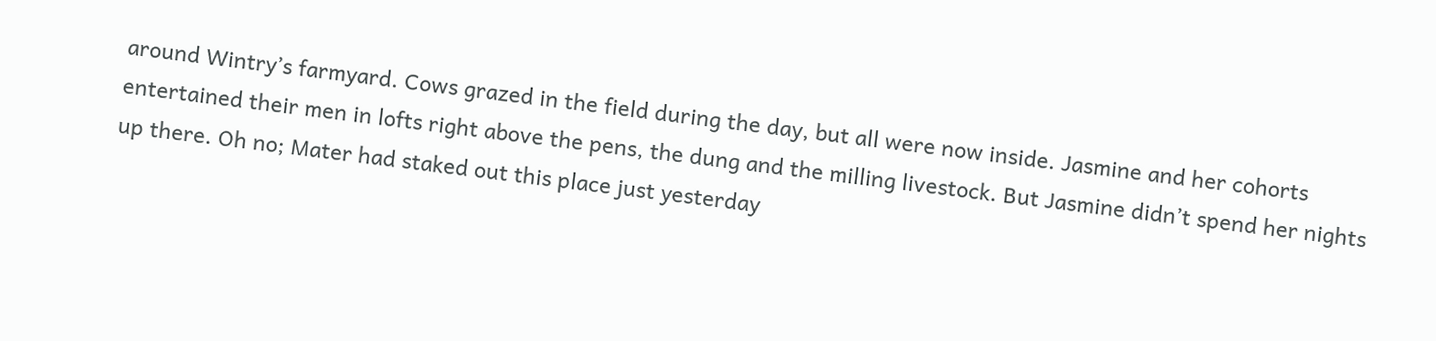around Wintry’s farmyard. Cows grazed in the field during the day, but all were now inside. Jasmine and her cohorts entertained their men in lofts right above the pens, the dung and the milling livestock. But Jasmine didn’t spend her nights up there. Oh no; Mater had staked out this place just yesterday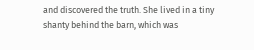and discovered the truth. She lived in a tiny shanty behind the barn, which was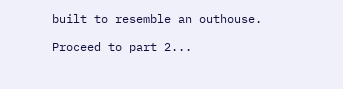built to resemble an outhouse.

Proceed to part 2...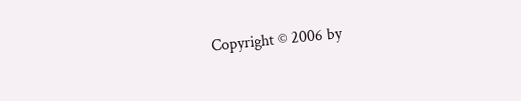Copyright © 2006 by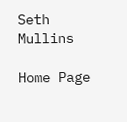Seth Mullins

Home Page